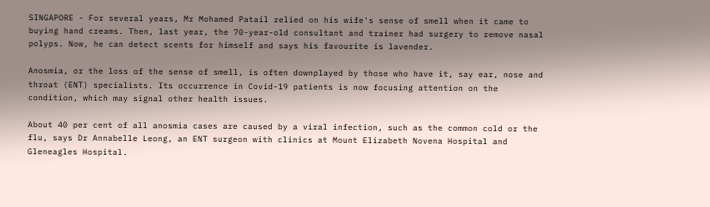SINGAPORE - For several years, Mr Mohamed Patail relied on his wife's sense of smell when it came to buying hand creams. Then, last year, the 70-year-old consultant and trainer had surgery to remove nasal polyps. Now, he can detect scents for himself and says his favourite is lavender.

Anosmia, or the loss of the sense of smell, is often downplayed by those who have it, say ear, nose and throat (ENT) specialists. Its occurrence in Covid-19 patients is now focusing attention on the condition, which may signal other health issues.

About 40 per cent of all anosmia cases are caused by a viral infection, such as the common cold or the flu, says Dr Annabelle Leong, an ENT surgeon with clinics at Mount Elizabeth Novena Hospital and Gleneagles Hospital.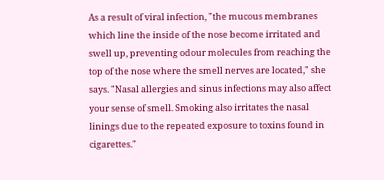As a result of viral infection, "the mucous membranes which line the inside of the nose become irritated and swell up, preventing odour molecules from reaching the top of the nose where the smell nerves are located," she says. "Nasal allergies and sinus infections may also affect your sense of smell. Smoking also irritates the nasal linings due to the repeated exposure to toxins found in cigarettes."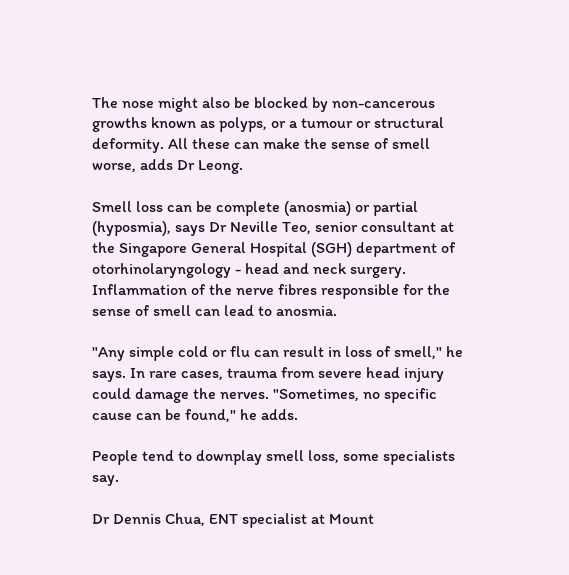The nose might also be blocked by non-cancerous growths known as polyps, or a tumour or structural deformity. All these can make the sense of smell worse, adds Dr Leong.

Smell loss can be complete (anosmia) or partial (hyposmia), says Dr Neville Teo, senior consultant at the Singapore General Hospital (SGH) department of otorhinolaryngology - head and neck surgery. Inflammation of the nerve fibres responsible for the sense of smell can lead to anosmia.

"Any simple cold or flu can result in loss of smell," he says. In rare cases, trauma from severe head injury could damage the nerves. "Sometimes, no specific cause can be found," he adds.

People tend to downplay smell loss, some specialists say.

Dr Dennis Chua, ENT specialist at Mount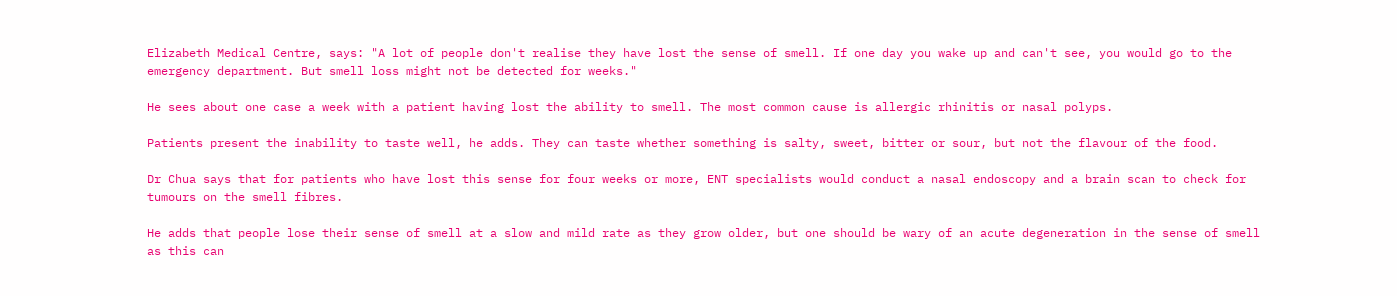Elizabeth Medical Centre, says: "A lot of people don't realise they have lost the sense of smell. If one day you wake up and can't see, you would go to the emergency department. But smell loss might not be detected for weeks."

He sees about one case a week with a patient having lost the ability to smell. The most common cause is allergic rhinitis or nasal polyps.

Patients present the inability to taste well, he adds. They can taste whether something is salty, sweet, bitter or sour, but not the flavour of the food.

Dr Chua says that for patients who have lost this sense for four weeks or more, ENT specialists would conduct a nasal endoscopy and a brain scan to check for tumours on the smell fibres.

He adds that people lose their sense of smell at a slow and mild rate as they grow older, but one should be wary of an acute degeneration in the sense of smell as this can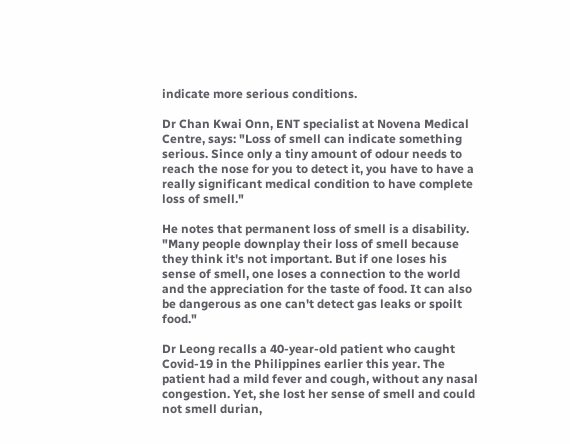indicate more serious conditions.

Dr Chan Kwai Onn, ENT specialist at Novena Medical Centre, says: "Loss of smell can indicate something serious. Since only a tiny amount of odour needs to reach the nose for you to detect it, you have to have a really significant medical condition to have complete loss of smell."

He notes that permanent loss of smell is a disability. "Many people downplay their loss of smell because they think it's not important. But if one loses his sense of smell, one loses a connection to the world and the appreciation for the taste of food. It can also be dangerous as one can't detect gas leaks or spoilt food."

Dr Leong recalls a 40-year-old patient who caught Covid-19 in the Philippines earlier this year. The patient had a mild fever and cough, without any nasal congestion. Yet, she lost her sense of smell and could not smell durian,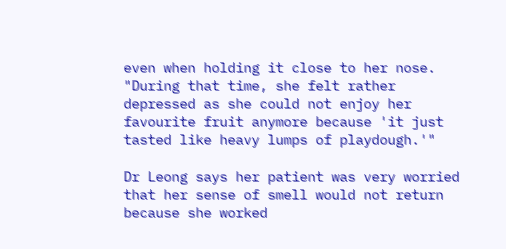even when holding it close to her nose. "During that time, she felt rather depressed as she could not enjoy her favourite fruit anymore because 'it just tasted like heavy lumps of playdough.'"

Dr Leong says her patient was very worried that her sense of smell would not return because she worked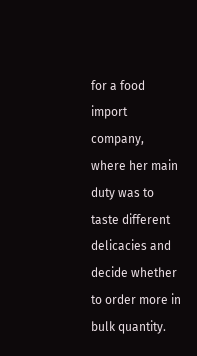for a food import company, where her main duty was to taste different delicacies and decide whether to order more in bulk quantity.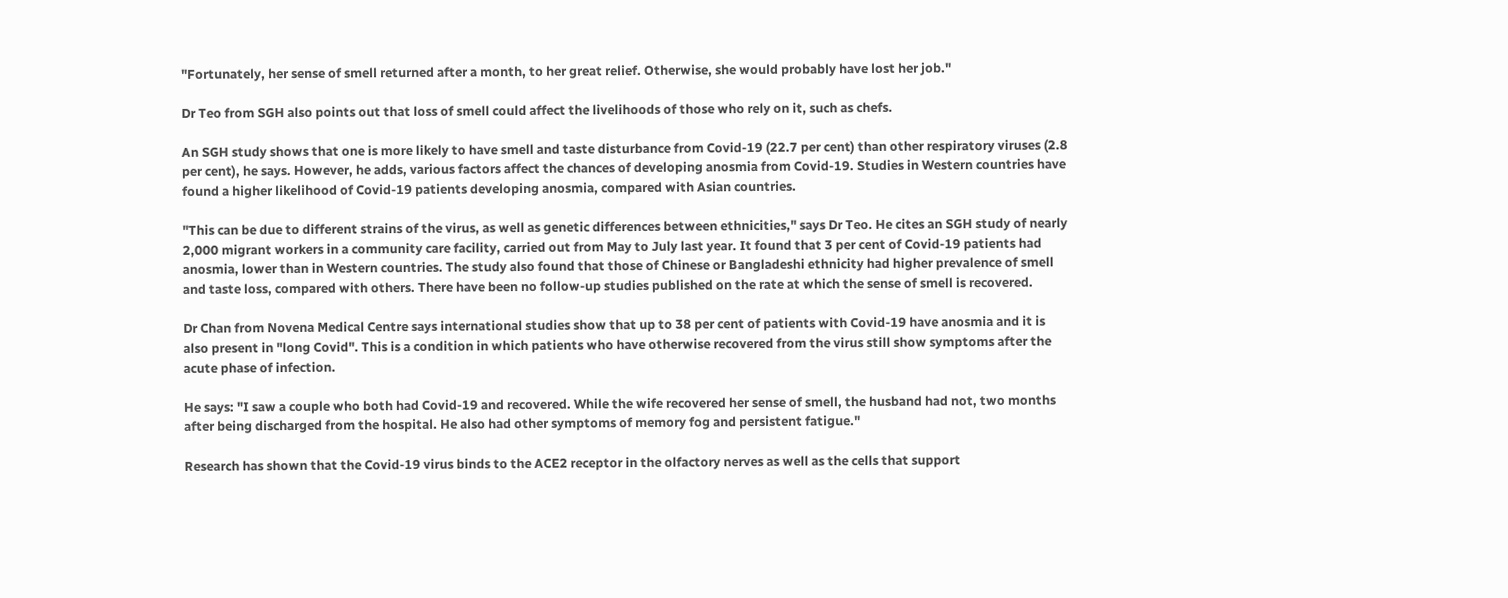"Fortunately, her sense of smell returned after a month, to her great relief. Otherwise, she would probably have lost her job."

Dr Teo from SGH also points out that loss of smell could affect the livelihoods of those who rely on it, such as chefs.

An SGH study shows that one is more likely to have smell and taste disturbance from Covid-19 (22.7 per cent) than other respiratory viruses (2.8 per cent), he says. However, he adds, various factors affect the chances of developing anosmia from Covid-19. Studies in Western countries have found a higher likelihood of Covid-19 patients developing anosmia, compared with Asian countries.

"This can be due to different strains of the virus, as well as genetic differences between ethnicities," says Dr Teo. He cites an SGH study of nearly 2,000 migrant workers in a community care facility, carried out from May to July last year. It found that 3 per cent of Covid-19 patients had anosmia, lower than in Western countries. The study also found that those of Chinese or Bangladeshi ethnicity had higher prevalence of smell and taste loss, compared with others. There have been no follow-up studies published on the rate at which the sense of smell is recovered.

Dr Chan from Novena Medical Centre says international studies show that up to 38 per cent of patients with Covid-19 have anosmia and it is also present in "long Covid". This is a condition in which patients who have otherwise recovered from the virus still show symptoms after the acute phase of infection.

He says: "I saw a couple who both had Covid-19 and recovered. While the wife recovered her sense of smell, the husband had not, two months after being discharged from the hospital. He also had other symptoms of memory fog and persistent fatigue."

Research has shown that the Covid-19 virus binds to the ACE2 receptor in the olfactory nerves as well as the cells that support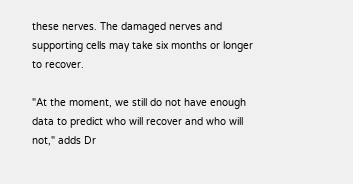these nerves. The damaged nerves and supporting cells may take six months or longer to recover.

"At the moment, we still do not have enough data to predict who will recover and who will not," adds Dr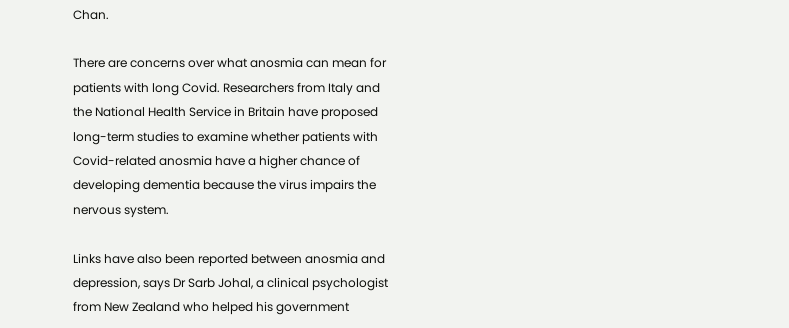Chan.

There are concerns over what anosmia can mean for patients with long Covid. Researchers from Italy and the National Health Service in Britain have proposed long-term studies to examine whether patients with Covid-related anosmia have a higher chance of developing dementia because the virus impairs the nervous system.

Links have also been reported between anosmia and depression, says Dr Sarb Johal, a clinical psychologist from New Zealand who helped his government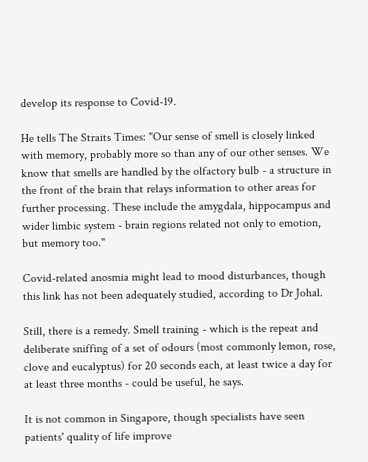develop its response to Covid-19.

He tells The Straits Times: "Our sense of smell is closely linked with memory, probably more so than any of our other senses. We know that smells are handled by the olfactory bulb - a structure in the front of the brain that relays information to other areas for further processing. These include the amygdala, hippocampus and wider limbic system - brain regions related not only to emotion, but memory too."

Covid-related anosmia might lead to mood disturbances, though this link has not been adequately studied, according to Dr Johal.

Still, there is a remedy. Smell training - which is the repeat and deliberate sniffing of a set of odours (most commonly lemon, rose, clove and eucalyptus) for 20 seconds each, at least twice a day for at least three months - could be useful, he says.

It is not common in Singapore, though specialists have seen patients' quality of life improve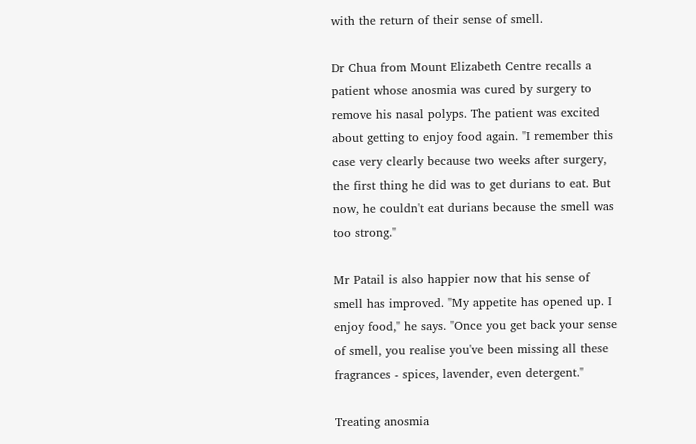with the return of their sense of smell.

Dr Chua from Mount Elizabeth Centre recalls a patient whose anosmia was cured by surgery to remove his nasal polyps. The patient was excited about getting to enjoy food again. "I remember this case very clearly because two weeks after surgery, the first thing he did was to get durians to eat. But now, he couldn't eat durians because the smell was too strong."

Mr Patail is also happier now that his sense of smell has improved. "My appetite has opened up. I enjoy food," he says. "Once you get back your sense of smell, you realise you've been missing all these fragrances - spices, lavender, even detergent."

Treating anosmia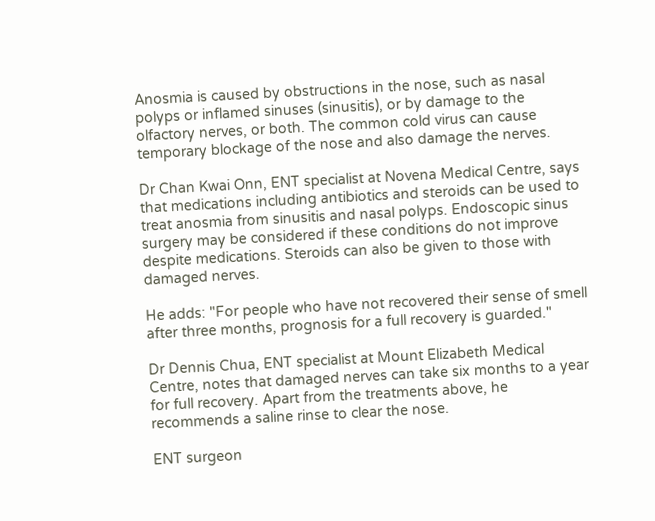Anosmia is caused by obstructions in the nose, such as nasal polyps or inflamed sinuses (sinusitis), or by damage to the olfactory nerves, or both. The common cold virus can cause temporary blockage of the nose and also damage the nerves.

Dr Chan Kwai Onn, ENT specialist at Novena Medical Centre, says that medications including antibiotics and steroids can be used to treat anosmia from sinusitis and nasal polyps. Endoscopic sinus surgery may be considered if these conditions do not improve despite medications. Steroids can also be given to those with damaged nerves.

He adds: "For people who have not recovered their sense of smell after three months, prognosis for a full recovery is guarded."

Dr Dennis Chua, ENT specialist at Mount Elizabeth Medical Centre, notes that damaged nerves can take six months to a year for full recovery. Apart from the treatments above, he recommends a saline rinse to clear the nose.

ENT surgeon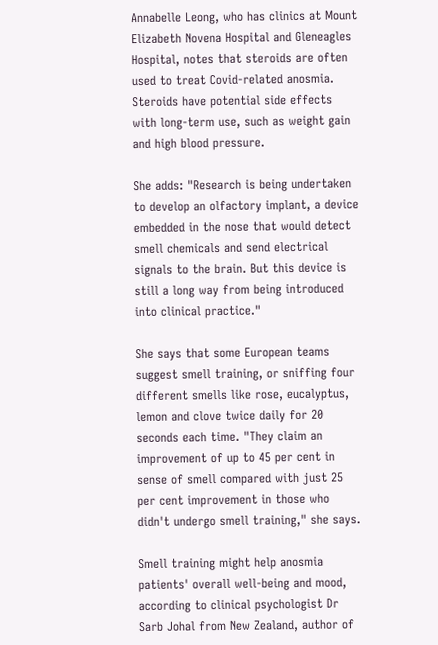Annabelle Leong, who has clinics at Mount Elizabeth Novena Hospital and Gleneagles Hospital, notes that steroids are often used to treat Covid-related anosmia. Steroids have potential side effects with long-term use, such as weight gain and high blood pressure.

She adds: "Research is being undertaken to develop an olfactory implant, a device embedded in the nose that would detect smell chemicals and send electrical signals to the brain. But this device is still a long way from being introduced into clinical practice."

She says that some European teams suggest smell training, or sniffing four different smells like rose, eucalyptus, lemon and clove twice daily for 20 seconds each time. "They claim an improvement of up to 45 per cent in sense of smell compared with just 25 per cent improvement in those who didn't undergo smell training," she says.

Smell training might help anosmia patients' overall well-being and mood, according to clinical psychologist Dr Sarb Johal from New Zealand, author of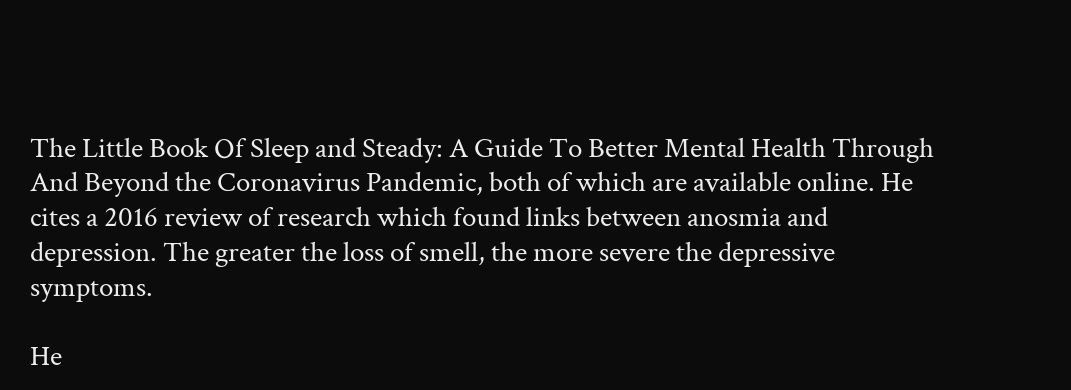The Little Book Of Sleep and Steady: A Guide To Better Mental Health Through And Beyond the Coronavirus Pandemic, both of which are available online. He cites a 2016 review of research which found links between anosmia and depression. The greater the loss of smell, the more severe the depressive symptoms.

He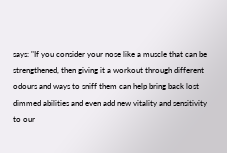says: "If you consider your nose like a muscle that can be strengthened, then giving it a workout through different odours and ways to sniff them can help bring back lost dimmed abilities and even add new vitality and sensitivity to our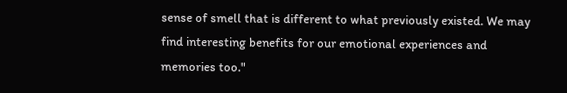sense of smell that is different to what previously existed. We may find interesting benefits for our emotional experiences and memories too."